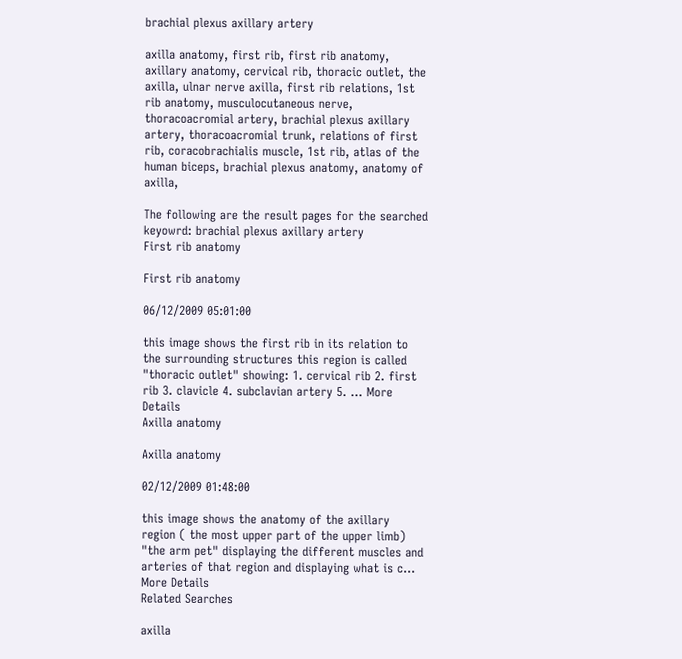brachial plexus axillary artery

axilla anatomy, first rib, first rib anatomy, axillary anatomy, cervical rib, thoracic outlet, the axilla, ulnar nerve axilla, first rib relations, 1st rib anatomy, musculocutaneous nerve, thoracoacromial artery, brachial plexus axillary artery, thoracoacromial trunk, relations of first rib, coracobrachialis muscle, 1st rib, atlas of the human biceps, brachial plexus anatomy, anatomy of axilla,

The following are the result pages for the searched keyowrd: brachial plexus axillary artery
First rib anatomy

First rib anatomy

06/12/2009 05:01:00

this image shows the first rib in its relation to the surrounding structures this region is called "thoracic outlet" showing: 1. cervical rib 2. first rib 3. clavicle 4. subclavian artery 5. ... More Details
Axilla anatomy

Axilla anatomy

02/12/2009 01:48:00

this image shows the anatomy of the axillary region ( the most upper part of the upper limb) "the arm pet" displaying the different muscles and arteries of that region and displaying what is c... More Details
Related Searches

axilla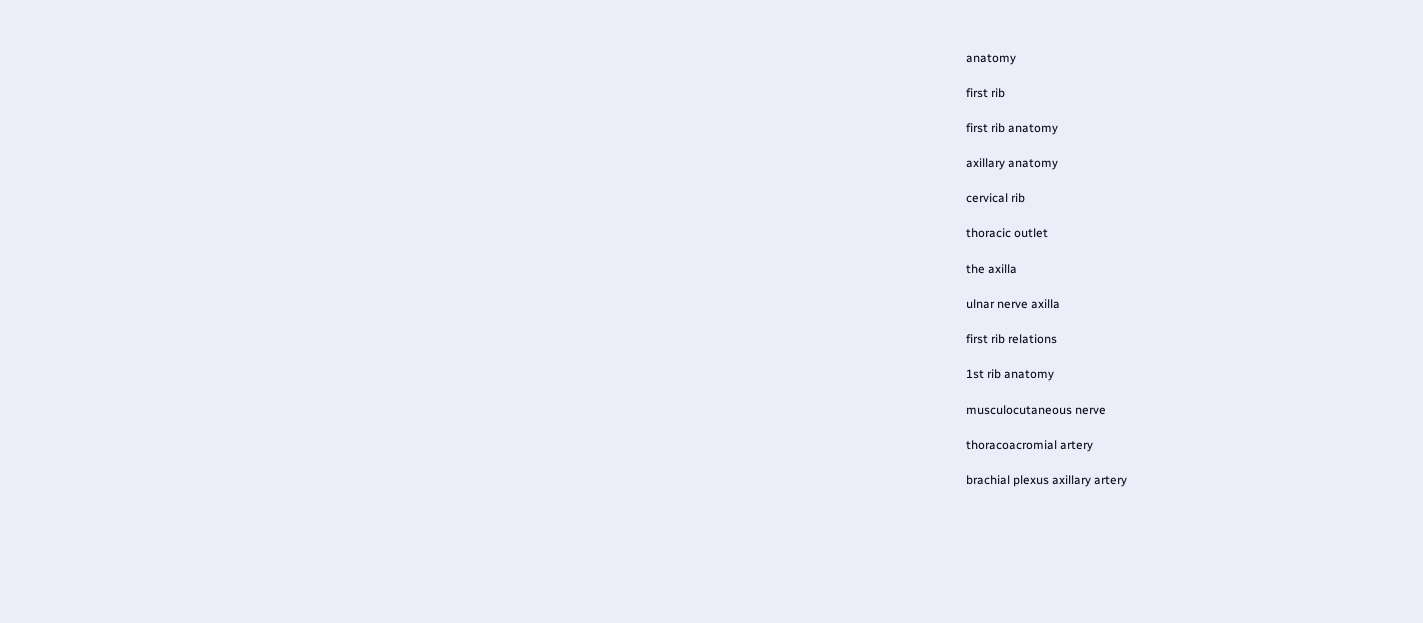anatomy

first rib

first rib anatomy

axillary anatomy

cervical rib

thoracic outlet

the axilla

ulnar nerve axilla

first rib relations

1st rib anatomy

musculocutaneous nerve

thoracoacromial artery

brachial plexus axillary artery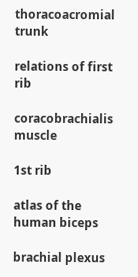thoracoacromial trunk

relations of first rib

coracobrachialis muscle

1st rib

atlas of the human biceps

brachial plexus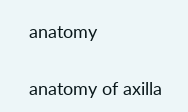anatomy

anatomy of axilla